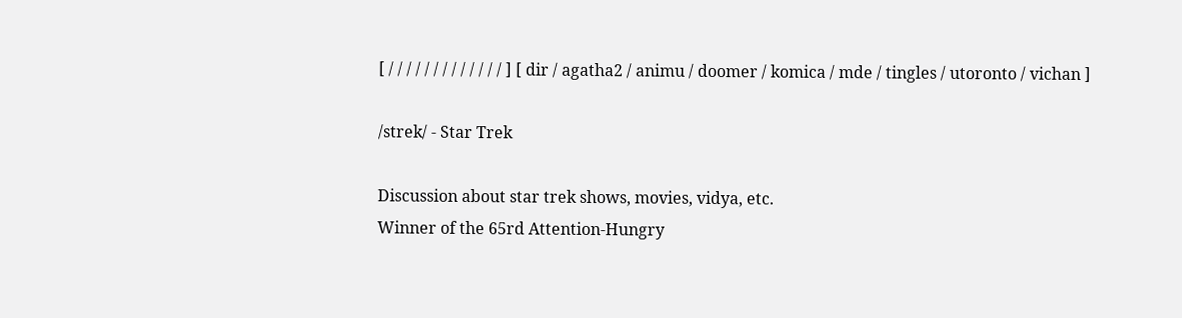[ / / / / / / / / / / / / / ] [ dir / agatha2 / animu / doomer / komica / mde / tingles / utoronto / vichan ]

/strek/ - Star Trek

Discussion about star trek shows, movies, vidya, etc.
Winner of the 65rd Attention-Hungry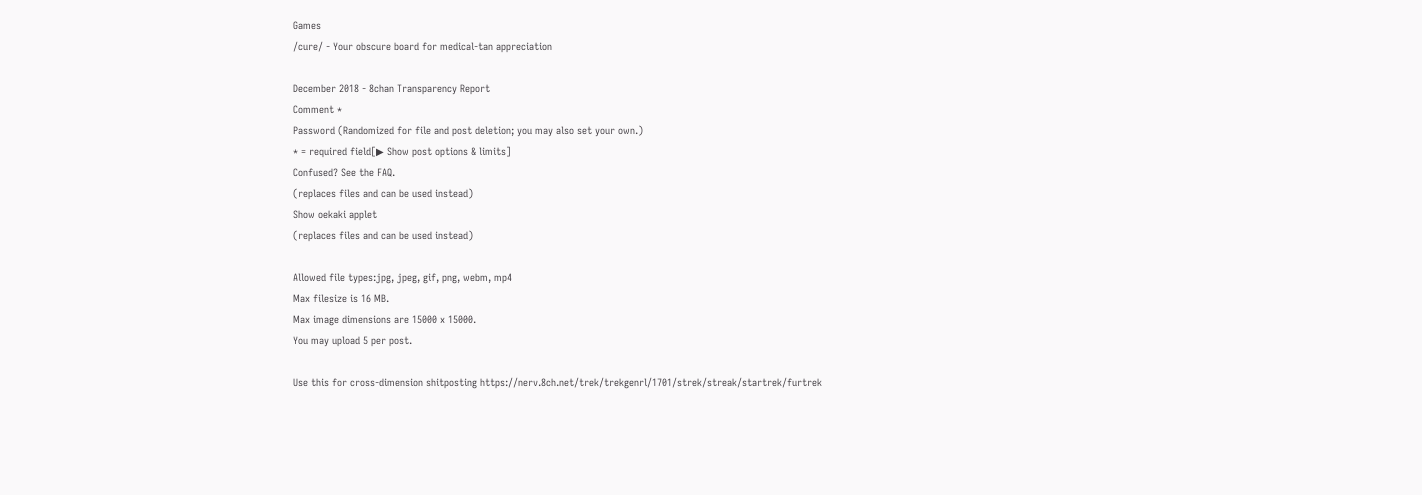Games
/cure/ - Your obscure board for medical-tan appreciation

December 2018 - 8chan Transparency Report
Comment *
Password (Randomized for file and post deletion; you may also set your own.)
* = required field[▶ Show post options & limits]
Confused? See the FAQ.
(replaces files and can be used instead)
Show oekaki applet
(replaces files and can be used instead)

Allowed file types:jpg, jpeg, gif, png, webm, mp4
Max filesize is 16 MB.
Max image dimensions are 15000 x 15000.
You may upload 5 per post.

Use this for cross-dimension shitposting https://nerv.8ch.net/trek/trekgenrl/1701/strek/streak/startrek/furtrek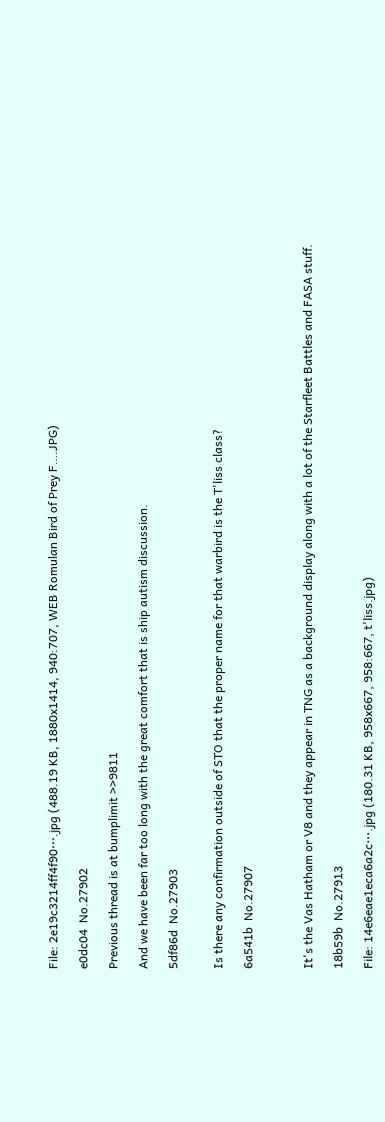File: 2e19c3214ff4f90⋯.jpg (488.19 KB, 1880x1414, 940:707, WEB Romulan Bird of Prey F….JPG)

e0dc04  No.27902

Previous thread is at bumplimit >>9811

And we have been far too long with the great comfort that is ship autism discussion.

5df86d  No.27903


Is there any confirmation outside of STO that the proper name for that warbird is the T'liss class?

6a541b  No.27907



It's the Vas Hatham or V8 and they appear in TNG as a background display along with a lot of the Starfleet Battles and FASA stuff.

18b59b  No.27913

File: 14e6eae1eca6a2c⋯.jpg (180.31 KB, 958x667, 958:667, t'liss.jpg)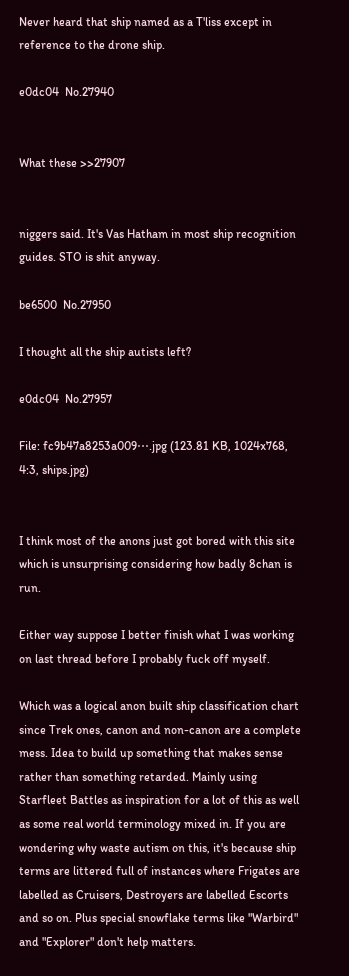Never heard that ship named as a T'liss except in reference to the drone ship.

e0dc04  No.27940


What these >>27907


niggers said. It's Vas Hatham in most ship recognition guides. STO is shit anyway.

be6500  No.27950

I thought all the ship autists left?

e0dc04  No.27957

File: fc9b47a8253a009⋯.jpg (123.81 KB, 1024x768, 4:3, ships.jpg)


I think most of the anons just got bored with this site which is unsurprising considering how badly 8chan is run.

Either way suppose I better finish what I was working on last thread before I probably fuck off myself.

Which was a logical anon built ship classification chart since Trek ones, canon and non-canon are a complete mess. Idea to build up something that makes sense rather than something retarded. Mainly using Starfleet Battles as inspiration for a lot of this as well as some real world terminology mixed in. If you are wondering why waste autism on this, it's because ship terms are littered full of instances where Frigates are labelled as Cruisers, Destroyers are labelled Escorts and so on. Plus special snowflake terms like "Warbird" and "Explorer" don't help matters.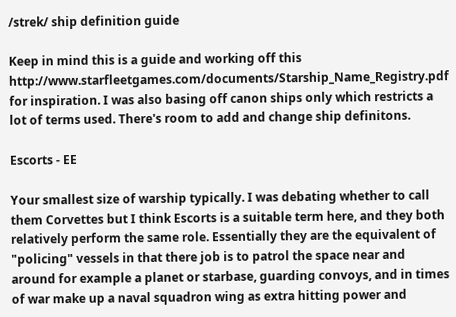/strek/ ship definition guide

Keep in mind this is a guide and working off this http://www.starfleetgames.com/documents/Starship_Name_Registry.pdf for inspiration. I was also basing off canon ships only which restricts a lot of terms used. There's room to add and change ship definitons.

Escorts - EE

Your smallest size of warship typically. I was debating whether to call them Corvettes but I think Escorts is a suitable term here, and they both relatively perform the same role. Essentially they are the equivalent of "policing" vessels in that there job is to patrol the space near and around for example a planet or starbase, guarding convoys, and in times of war make up a naval squadron wing as extra hitting power and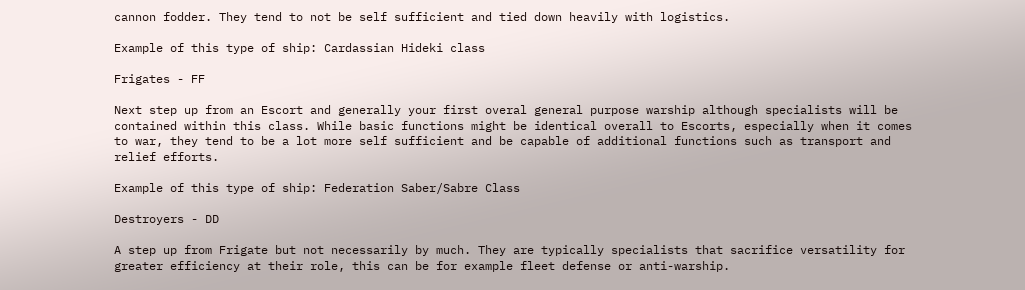cannon fodder. They tend to not be self sufficient and tied down heavily with logistics.

Example of this type of ship: Cardassian Hideki class

Frigates - FF

Next step up from an Escort and generally your first overal general purpose warship although specialists will be contained within this class. While basic functions might be identical overall to Escorts, especially when it comes to war, they tend to be a lot more self sufficient and be capable of additional functions such as transport and relief efforts.

Example of this type of ship: Federation Saber/Sabre Class

Destroyers - DD

A step up from Frigate but not necessarily by much. They are typically specialists that sacrifice versatility for greater efficiency at their role, this can be for example fleet defense or anti-warship.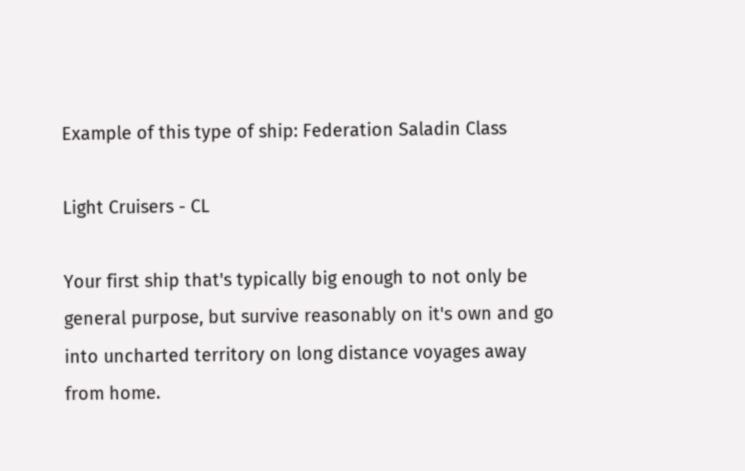Example of this type of ship: Federation Saladin Class

Light Cruisers - CL

Your first ship that's typically big enough to not only be general purpose, but survive reasonably on it's own and go into uncharted territory on long distance voyages away from home.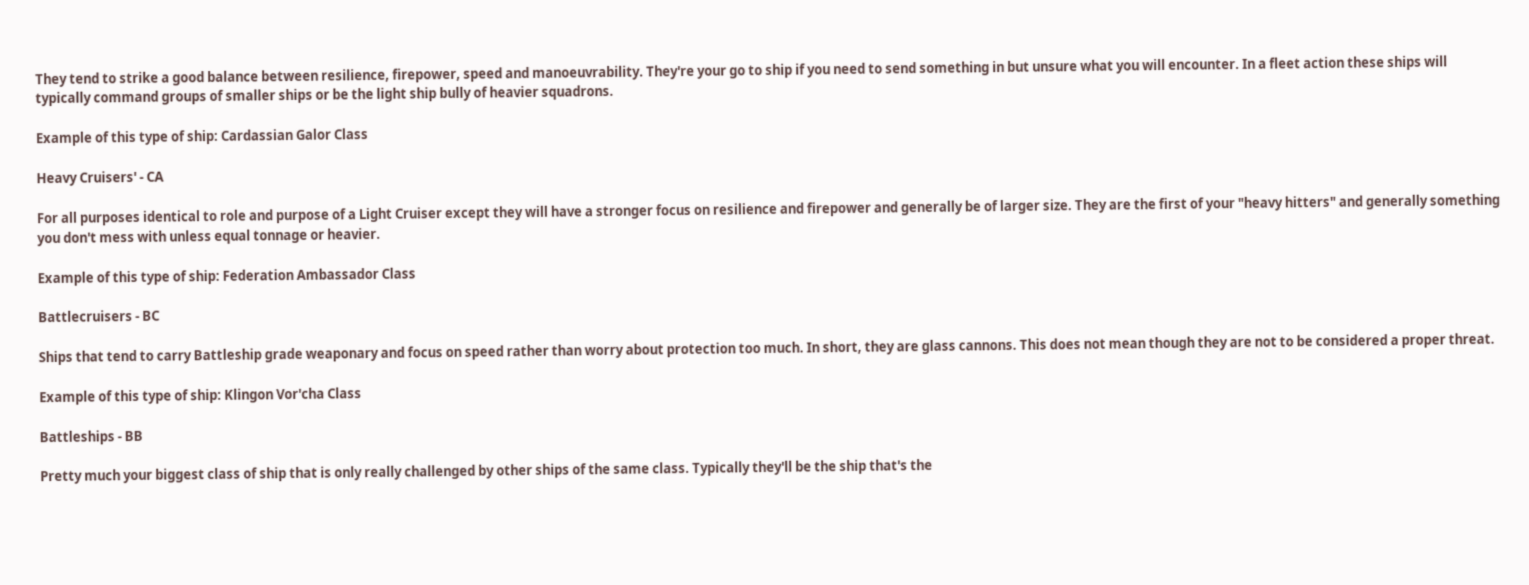They tend to strike a good balance between resilience, firepower, speed and manoeuvrability. They're your go to ship if you need to send something in but unsure what you will encounter. In a fleet action these ships will typically command groups of smaller ships or be the light ship bully of heavier squadrons.

Example of this type of ship: Cardassian Galor Class

Heavy Cruisers' - CA

For all purposes identical to role and purpose of a Light Cruiser except they will have a stronger focus on resilience and firepower and generally be of larger size. They are the first of your "heavy hitters" and generally something you don't mess with unless equal tonnage or heavier.

Example of this type of ship: Federation Ambassador Class

Battlecruisers - BC

Ships that tend to carry Battleship grade weaponary and focus on speed rather than worry about protection too much. In short, they are glass cannons. This does not mean though they are not to be considered a proper threat.

Example of this type of ship: Klingon Vor'cha Class

Battleships - BB

Pretty much your biggest class of ship that is only really challenged by other ships of the same class. Typically they'll be the ship that's the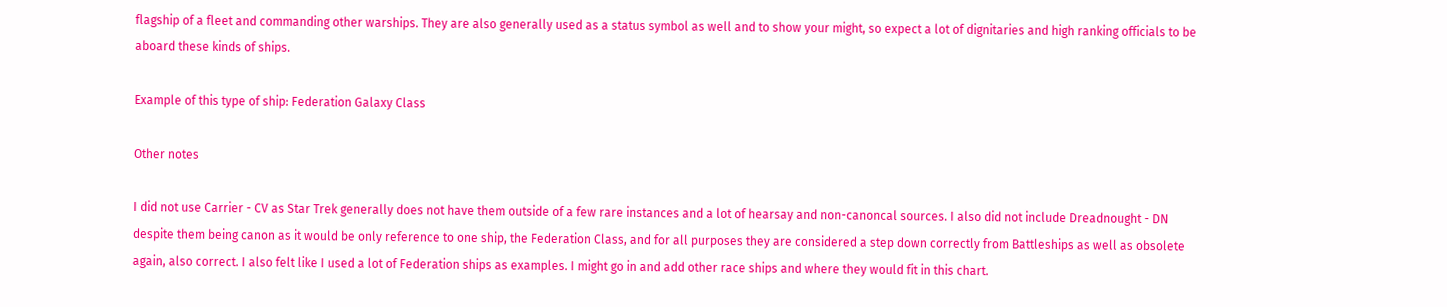flagship of a fleet and commanding other warships. They are also generally used as a status symbol as well and to show your might, so expect a lot of dignitaries and high ranking officials to be aboard these kinds of ships.

Example of this type of ship: Federation Galaxy Class

Other notes

I did not use Carrier - CV as Star Trek generally does not have them outside of a few rare instances and a lot of hearsay and non-canoncal sources. I also did not include Dreadnought - DN despite them being canon as it would be only reference to one ship, the Federation Class, and for all purposes they are considered a step down correctly from Battleships as well as obsolete again, also correct. I also felt like I used a lot of Federation ships as examples. I might go in and add other race ships and where they would fit in this chart.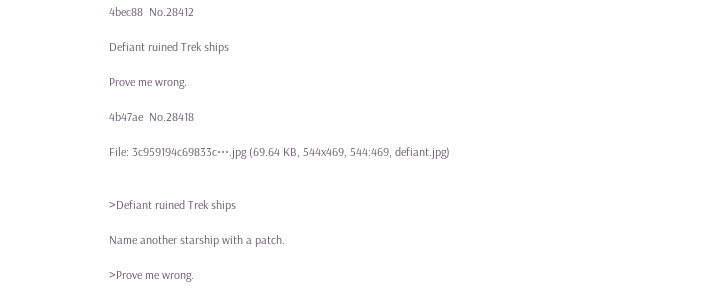4bec88  No.28412

Defiant ruined Trek ships

Prove me wrong.

4b47ae  No.28418

File: 3c959194c69833c⋯.jpg (69.64 KB, 544x469, 544:469, defiant.jpg)


>Defiant ruined Trek ships

Name another starship with a patch.

>Prove me wrong.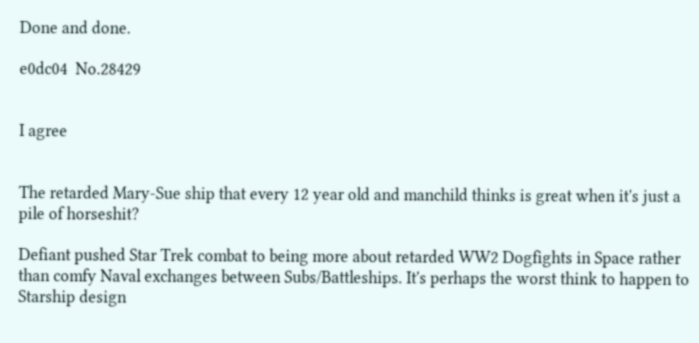Done and done.

e0dc04  No.28429


I agree


The retarded Mary-Sue ship that every 12 year old and manchild thinks is great when it's just a pile of horseshit?

Defiant pushed Star Trek combat to being more about retarded WW2 Dogfights in Space rather than comfy Naval exchanges between Subs/Battleships. It's perhaps the worst think to happen to Starship design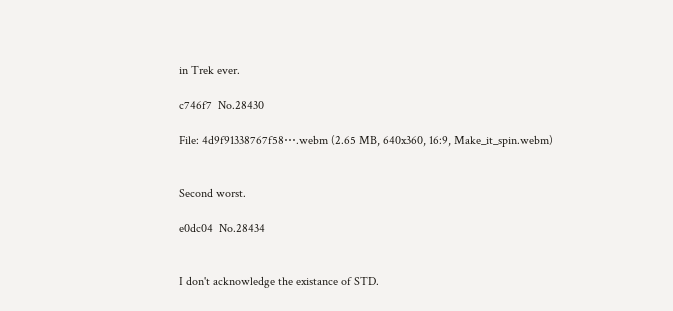in Trek ever.

c746f7  No.28430

File: 4d9f91338767f58⋯.webm (2.65 MB, 640x360, 16:9, Make_it_spin.webm)


Second worst.

e0dc04  No.28434


I don't acknowledge the existance of STD.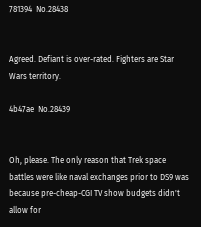781394  No.28438


Agreed. Defiant is over-rated. Fighters are Star Wars territory.

4b47ae  No.28439


Oh, please. The only reason that Trek space battles were like naval exchanges prior to DS9 was because pre-cheap-CGI TV show budgets didn't allow for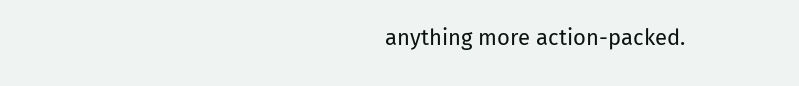anything more action-packed.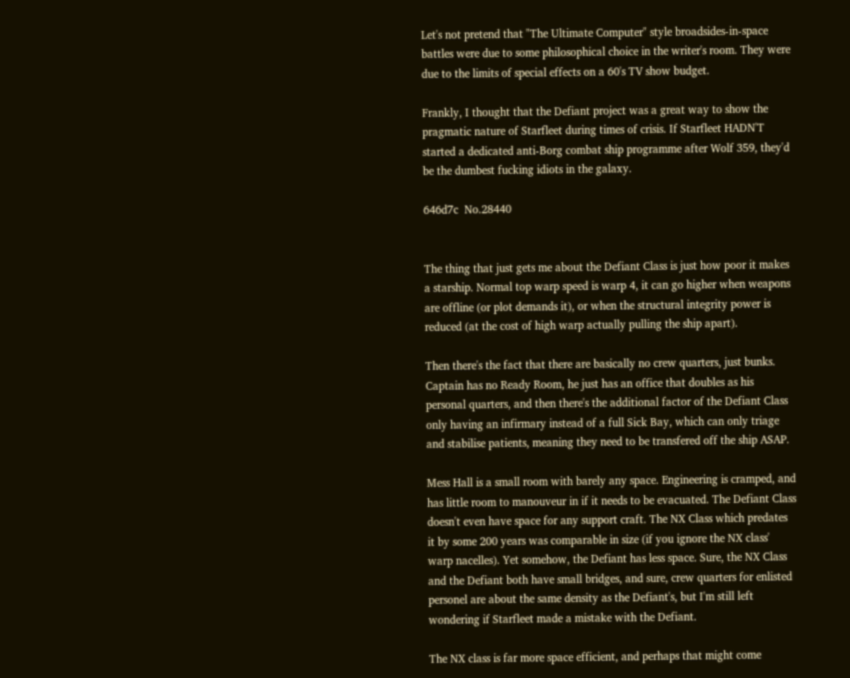Let's not pretend that "The Ultimate Computer" style broadsides-in-space battles were due to some philosophical choice in the writer's room. They were due to the limits of special effects on a 60's TV show budget.

Frankly, I thought that the Defiant project was a great way to show the pragmatic nature of Starfleet during times of crisis. If Starfleet HADN'T started a dedicated anti-Borg combat ship programme after Wolf 359, they'd be the dumbest fucking idiots in the galaxy.

646d7c  No.28440


The thing that just gets me about the Defiant Class is just how poor it makes a starship. Normal top warp speed is warp 4, it can go higher when weapons are offline (or plot demands it), or when the structural integrity power is reduced (at the cost of high warp actually pulling the ship apart).

Then there's the fact that there are basically no crew quarters, just bunks. Captain has no Ready Room, he just has an office that doubles as his personal quarters, and then there's the additional factor of the Defiant Class only having an infirmary instead of a full Sick Bay, which can only triage and stabilise patients, meaning they need to be transfered off the ship ASAP.

Mess Hall is a small room with barely any space. Engineering is cramped, and has little room to manouveur in if it needs to be evacuated. The Defiant Class doesn't even have space for any support craft. The NX Class which predates it by some 200 years was comparable in size (if you ignore the NX class' warp nacelles). Yet somehow, the Defiant has less space. Sure, the NX Class and the Defiant both have small bridges, and sure, crew quarters for enlisted personel are about the same density as the Defiant's, but I'm still left wondering if Starfleet made a mistake with the Defiant.

The NX class is far more space efficient, and perhaps that might come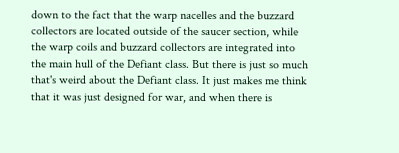down to the fact that the warp nacelles and the buzzard collectors are located outside of the saucer section, while the warp coils and buzzard collectors are integrated into the main hull of the Defiant class. But there is just so much that's weird about the Defiant class. It just makes me think that it was just designed for war, and when there is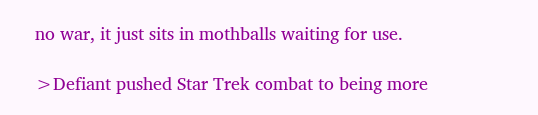no war, it just sits in mothballs waiting for use.

>Defiant pushed Star Trek combat to being more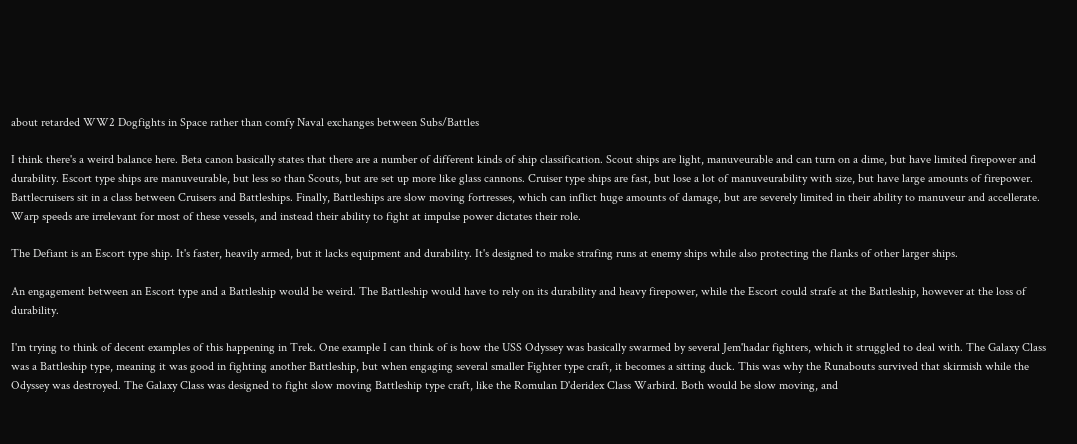about retarded WW2 Dogfights in Space rather than comfy Naval exchanges between Subs/Battles

I think there's a weird balance here. Beta canon basically states that there are a number of different kinds of ship classification. Scout ships are light, manuveurable and can turn on a dime, but have limited firepower and durability. Escort type ships are manuveurable, but less so than Scouts, but are set up more like glass cannons. Cruiser type ships are fast, but lose a lot of manuveurability with size, but have large amounts of firepower. Battlecruisers sit in a class between Cruisers and Battleships. Finally, Battleships are slow moving fortresses, which can inflict huge amounts of damage, but are severely limited in their ability to manuveur and accellerate. Warp speeds are irrelevant for most of these vessels, and instead their ability to fight at impulse power dictates their role.

The Defiant is an Escort type ship. It's faster, heavily armed, but it lacks equipment and durability. It's designed to make strafing runs at enemy ships while also protecting the flanks of other larger ships.

An engagement between an Escort type and a Battleship would be weird. The Battleship would have to rely on its durability and heavy firepower, while the Escort could strafe at the Battleship, however at the loss of durability.

I'm trying to think of decent examples of this happening in Trek. One example I can think of is how the USS Odyssey was basically swarmed by several Jem'hadar fighters, which it struggled to deal with. The Galaxy Class was a Battleship type, meaning it was good in fighting another Battleship, but when engaging several smaller Fighter type craft, it becomes a sitting duck. This was why the Runabouts survived that skirmish while the Odyssey was destroyed. The Galaxy Class was designed to fight slow moving Battleship type craft, like the Romulan D'deridex Class Warbird. Both would be slow moving, and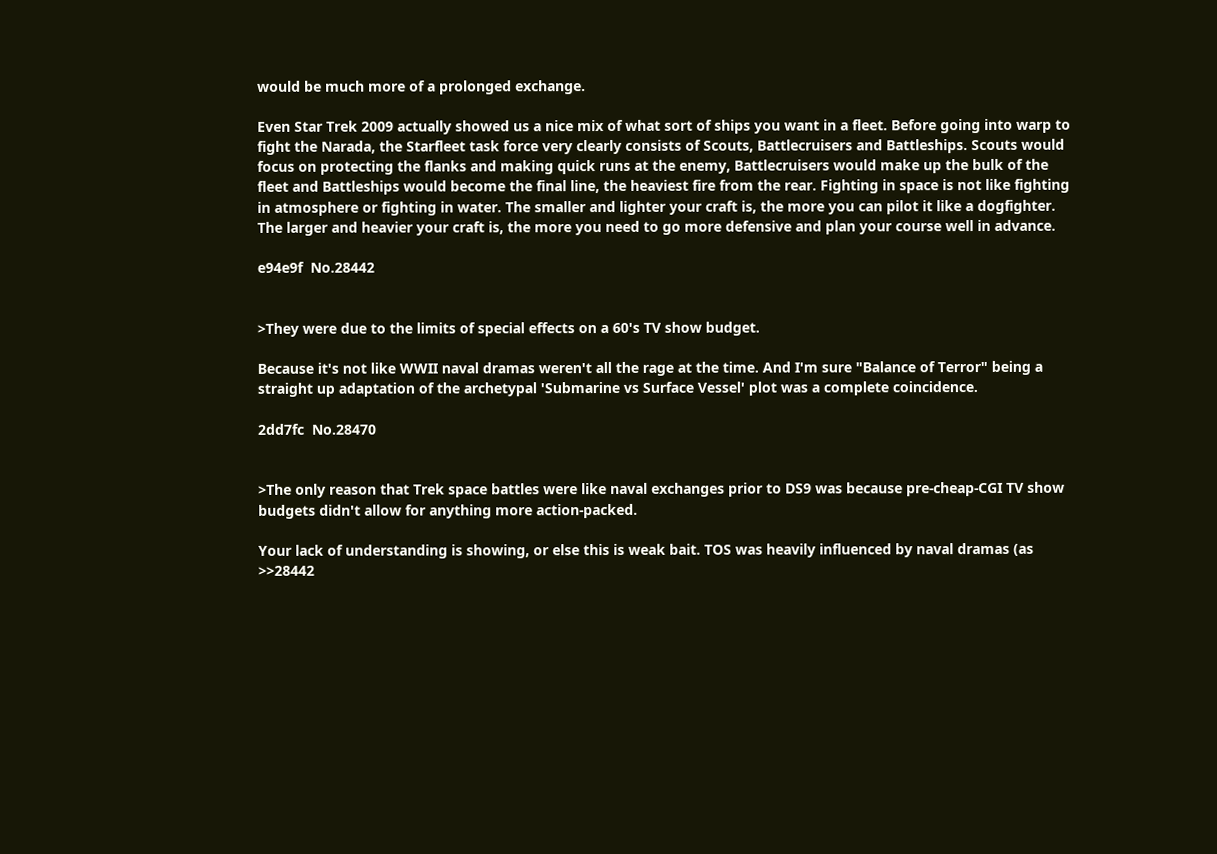would be much more of a prolonged exchange.

Even Star Trek 2009 actually showed us a nice mix of what sort of ships you want in a fleet. Before going into warp to fight the Narada, the Starfleet task force very clearly consists of Scouts, Battlecruisers and Battleships. Scouts would focus on protecting the flanks and making quick runs at the enemy, Battlecruisers would make up the bulk of the fleet and Battleships would become the final line, the heaviest fire from the rear. Fighting in space is not like fighting in atmosphere or fighting in water. The smaller and lighter your craft is, the more you can pilot it like a dogfighter. The larger and heavier your craft is, the more you need to go more defensive and plan your course well in advance.

e94e9f  No.28442


>They were due to the limits of special effects on a 60's TV show budget.

Because it's not like WWII naval dramas weren't all the rage at the time. And I'm sure "Balance of Terror" being a straight up adaptation of the archetypal 'Submarine vs Surface Vessel' plot was a complete coincidence.

2dd7fc  No.28470


>The only reason that Trek space battles were like naval exchanges prior to DS9 was because pre-cheap-CGI TV show budgets didn't allow for anything more action-packed.

Your lack of understanding is showing, or else this is weak bait. TOS was heavily influenced by naval dramas (as >>28442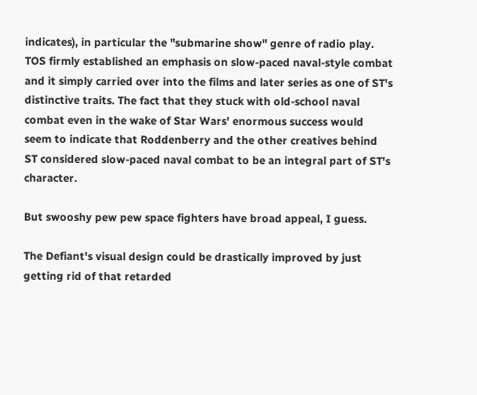indicates), in particular the "submarine show" genre of radio play. TOS firmly established an emphasis on slow-paced naval-style combat and it simply carried over into the films and later series as one of ST's distinctive traits. The fact that they stuck with old-school naval combat even in the wake of Star Wars' enormous success would seem to indicate that Roddenberry and the other creatives behind ST considered slow-paced naval combat to be an integral part of ST's character.

But swooshy pew pew space fighters have broad appeal, I guess.

The Defiant's visual design could be drastically improved by just getting rid of that retarded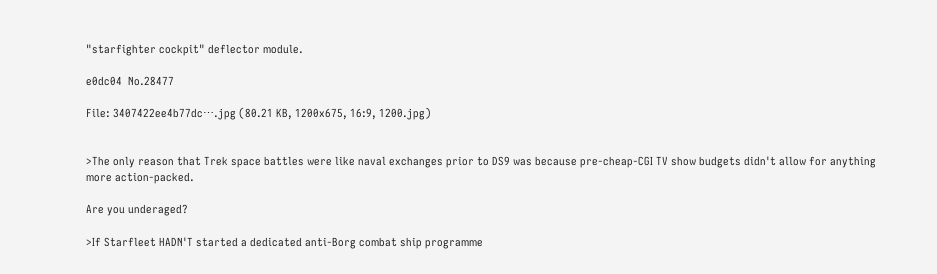"starfighter cockpit" deflector module.

e0dc04  No.28477

File: 3407422ee4b77dc⋯.jpg (80.21 KB, 1200x675, 16:9, 1200.jpg)


>The only reason that Trek space battles were like naval exchanges prior to DS9 was because pre-cheap-CGI TV show budgets didn't allow for anything more action-packed.

Are you underaged?

>If Starfleet HADN'T started a dedicated anti-Borg combat ship programme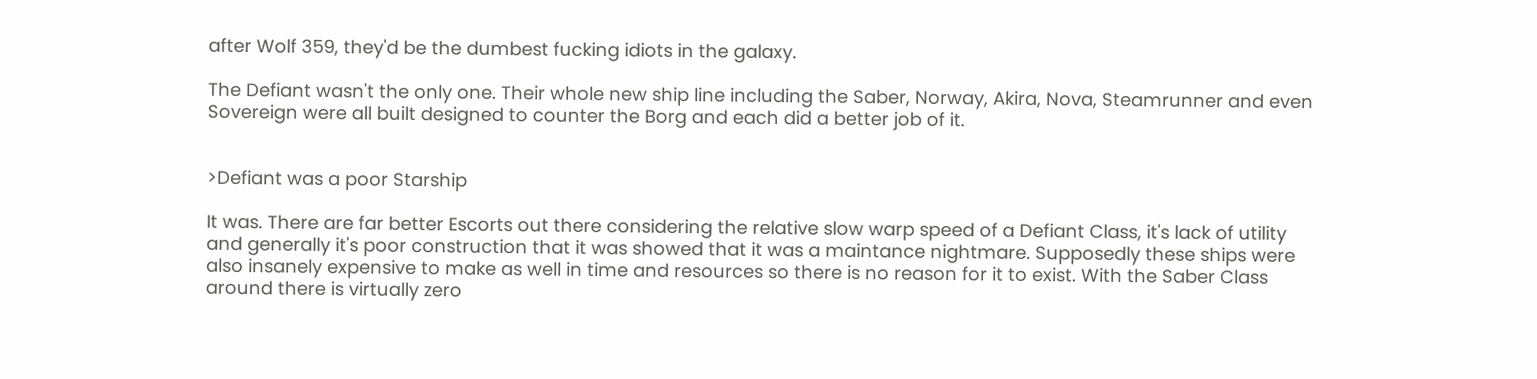after Wolf 359, they'd be the dumbest fucking idiots in the galaxy.

The Defiant wasn't the only one. Their whole new ship line including the Saber, Norway, Akira, Nova, Steamrunner and even Sovereign were all built designed to counter the Borg and each did a better job of it.


>Defiant was a poor Starship

It was. There are far better Escorts out there considering the relative slow warp speed of a Defiant Class, it's lack of utility and generally it's poor construction that it was showed that it was a maintance nightmare. Supposedly these ships were also insanely expensive to make as well in time and resources so there is no reason for it to exist. With the Saber Class around there is virtually zero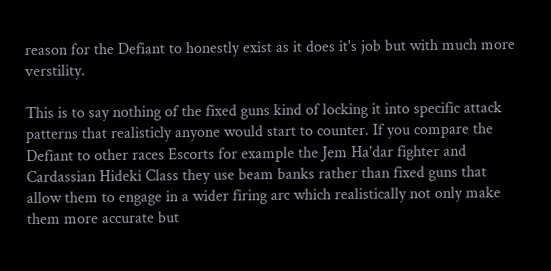reason for the Defiant to honestly exist as it does it's job but with much more verstility.

This is to say nothing of the fixed guns kind of locking it into specific attack patterns that realisticly anyone would start to counter. If you compare the Defiant to other races Escorts for example the Jem Ha'dar fighter and Cardassian Hideki Class they use beam banks rather than fixed guns that allow them to engage in a wider firing arc which realistically not only make them more accurate but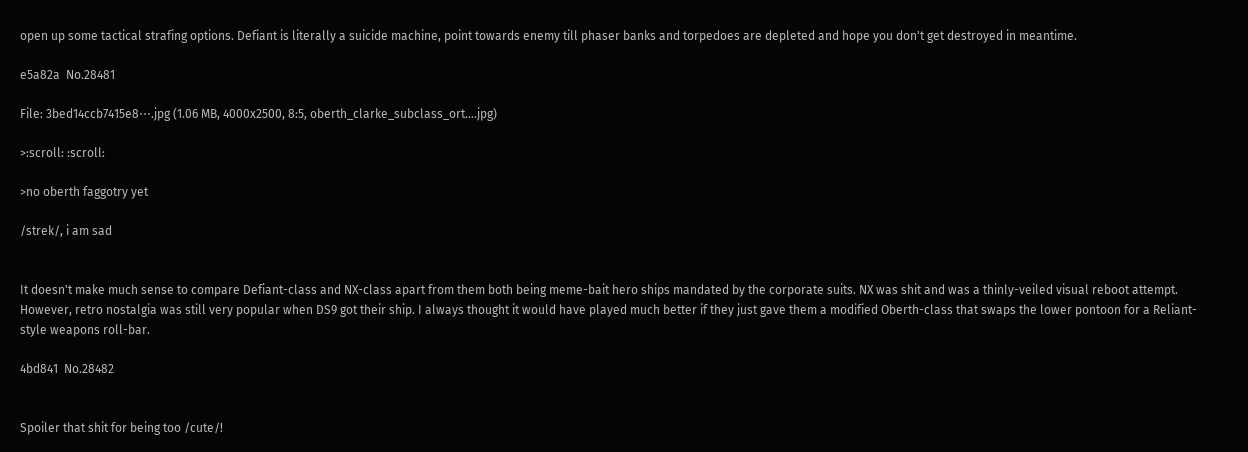open up some tactical strafing options. Defiant is literally a suicide machine, point towards enemy till phaser banks and torpedoes are depleted and hope you don't get destroyed in meantime.

e5a82a  No.28481

File: 3bed14ccb7415e8⋯.jpg (1.06 MB, 4000x2500, 8:5, oberth_clarke_subclass_ort….jpg)

>:scroll: :scroll:

>no oberth faggotry yet

/strek/, i am sad


It doesn't make much sense to compare Defiant-class and NX-class apart from them both being meme-bait hero ships mandated by the corporate suits. NX was shit and was a thinly-veiled visual reboot attempt. However, retro nostalgia was still very popular when DS9 got their ship. I always thought it would have played much better if they just gave them a modified Oberth-class that swaps the lower pontoon for a Reliant-style weapons roll-bar.

4bd841  No.28482


Spoiler that shit for being too /cute/!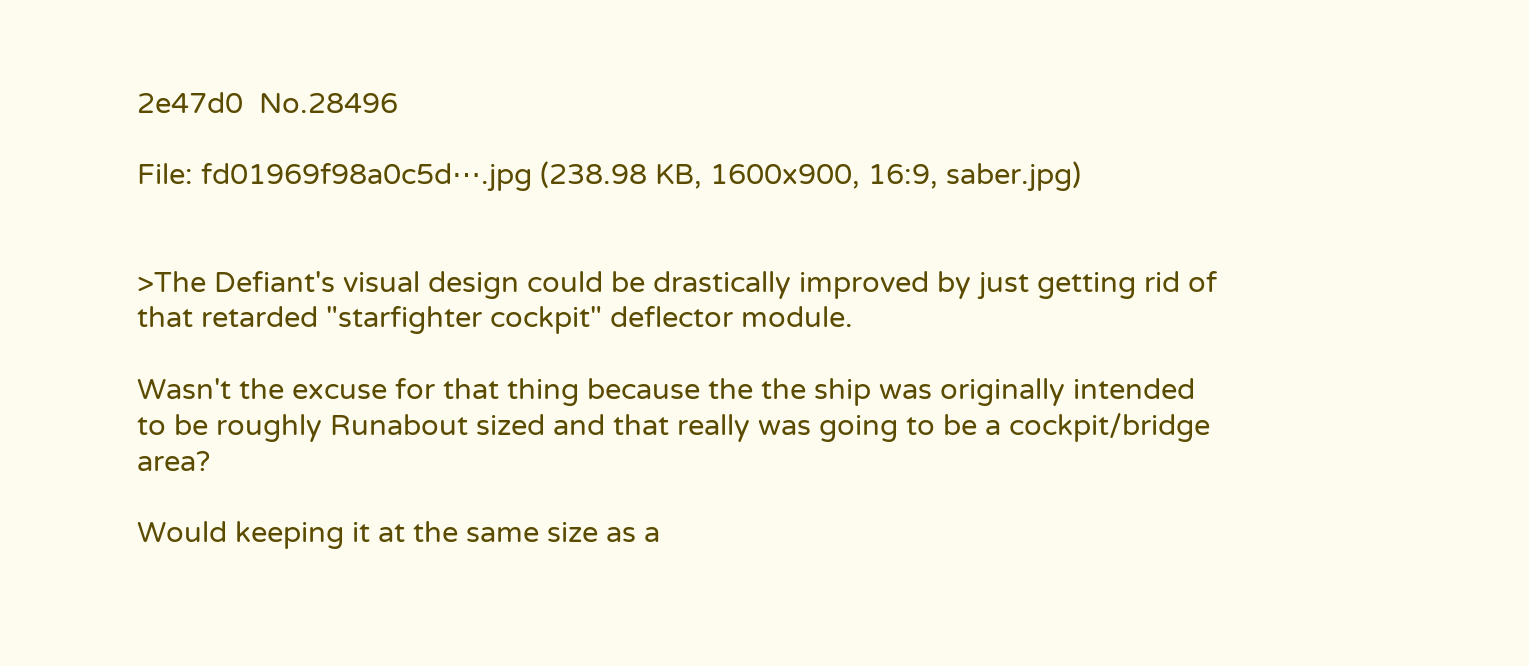2e47d0  No.28496

File: fd01969f98a0c5d⋯.jpg (238.98 KB, 1600x900, 16:9, saber.jpg)


>The Defiant's visual design could be drastically improved by just getting rid of that retarded "starfighter cockpit" deflector module.

Wasn't the excuse for that thing because the the ship was originally intended to be roughly Runabout sized and that really was going to be a cockpit/bridge area?

Would keeping it at the same size as a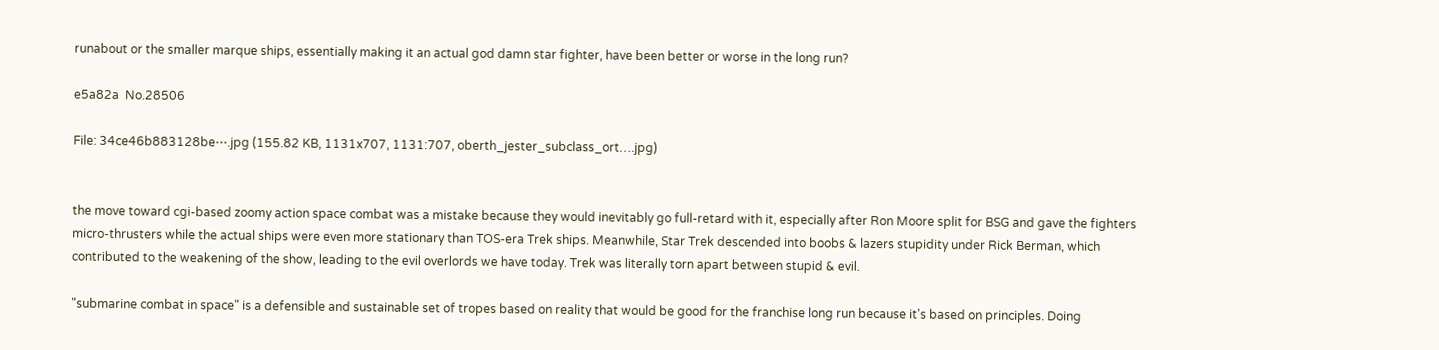runabout or the smaller marque ships, essentially making it an actual god damn star fighter, have been better or worse in the long run?

e5a82a  No.28506

File: 34ce46b883128be⋯.jpg (155.82 KB, 1131x707, 1131:707, oberth_jester_subclass_ort….jpg)


the move toward cgi-based zoomy action space combat was a mistake because they would inevitably go full-retard with it, especially after Ron Moore split for BSG and gave the fighters micro-thrusters while the actual ships were even more stationary than TOS-era Trek ships. Meanwhile, Star Trek descended into boobs & lazers stupidity under Rick Berman, which contributed to the weakening of the show, leading to the evil overlords we have today. Trek was literally torn apart between stupid & evil.

"submarine combat in space" is a defensible and sustainable set of tropes based on reality that would be good for the franchise long run because it's based on principles. Doing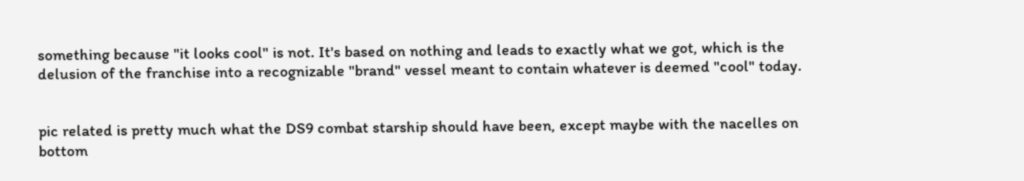something because "it looks cool" is not. It's based on nothing and leads to exactly what we got, which is the delusion of the franchise into a recognizable "brand" vessel meant to contain whatever is deemed "cool" today.


pic related is pretty much what the DS9 combat starship should have been, except maybe with the nacelles on bottom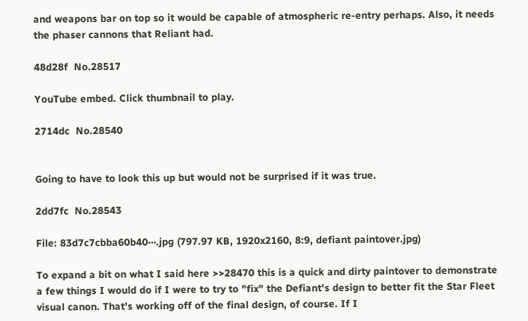and weapons bar on top so it would be capable of atmospheric re-entry perhaps. Also, it needs the phaser cannons that Reliant had.

48d28f  No.28517

YouTube embed. Click thumbnail to play.

2714dc  No.28540


Going to have to look this up but would not be surprised if it was true.

2dd7fc  No.28543

File: 83d7c7cbba60b40⋯.jpg (797.97 KB, 1920x2160, 8:9, defiant paintover.jpg)

To expand a bit on what I said here >>28470 this is a quick and dirty paintover to demonstrate a few things I would do if I were to try to "fix" the Defiant's design to better fit the Star Fleet visual canon. That's working off of the final design, of course. If I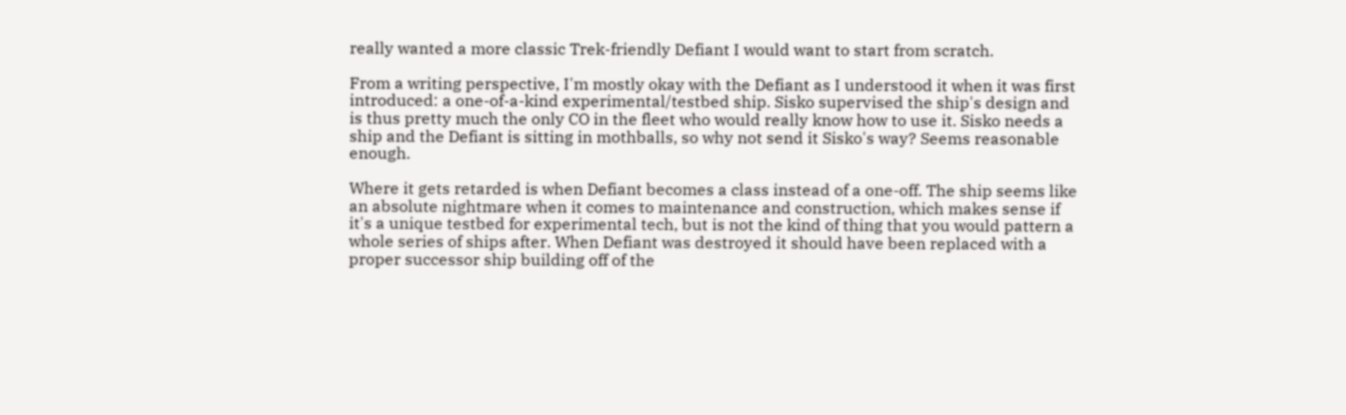really wanted a more classic Trek-friendly Defiant I would want to start from scratch.

From a writing perspective, I'm mostly okay with the Defiant as I understood it when it was first introduced: a one-of-a-kind experimental/testbed ship. Sisko supervised the ship's design and is thus pretty much the only CO in the fleet who would really know how to use it. Sisko needs a ship and the Defiant is sitting in mothballs, so why not send it Sisko's way? Seems reasonable enough.

Where it gets retarded is when Defiant becomes a class instead of a one-off. The ship seems like an absolute nightmare when it comes to maintenance and construction, which makes sense if it's a unique testbed for experimental tech, but is not the kind of thing that you would pattern a whole series of ships after. When Defiant was destroyed it should have been replaced with a proper successor ship building off of the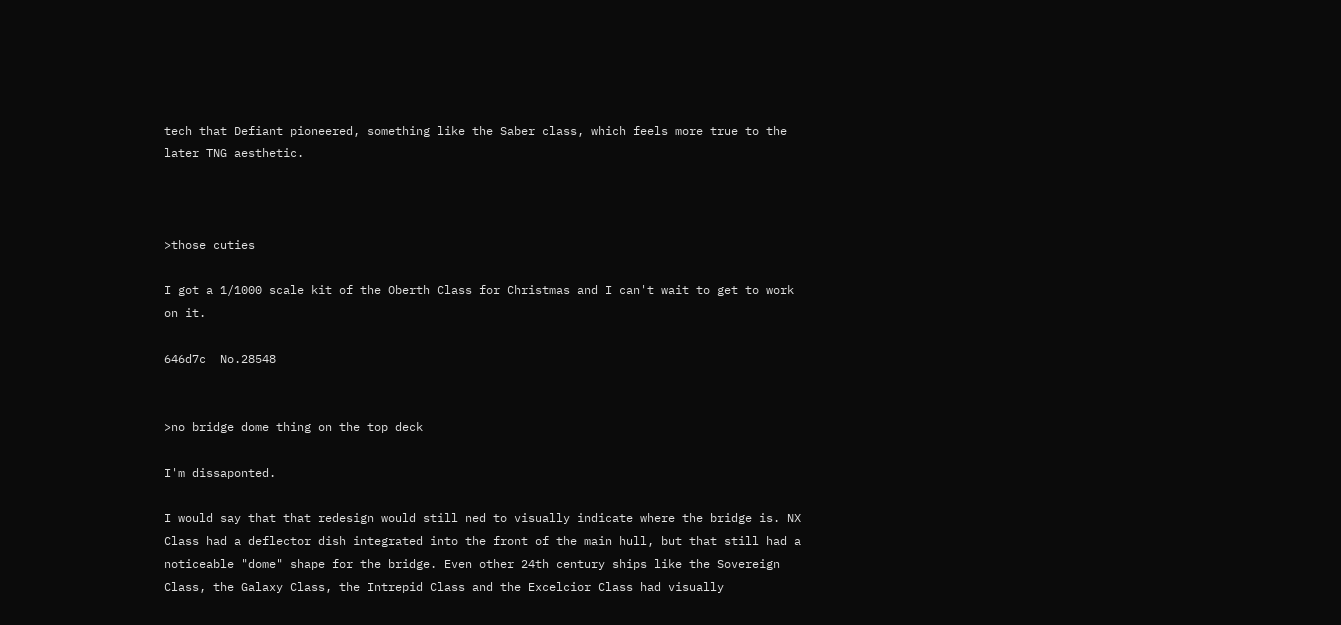tech that Defiant pioneered, something like the Saber class, which feels more true to the later TNG aesthetic.



>those cuties

I got a 1/1000 scale kit of the Oberth Class for Christmas and I can't wait to get to work on it.

646d7c  No.28548


>no bridge dome thing on the top deck

I'm dissaponted.

I would say that that redesign would still ned to visually indicate where the bridge is. NX Class had a deflector dish integrated into the front of the main hull, but that still had a noticeable "dome" shape for the bridge. Even other 24th century ships like the Sovereign Class, the Galaxy Class, the Intrepid Class and the Excelcior Class had visually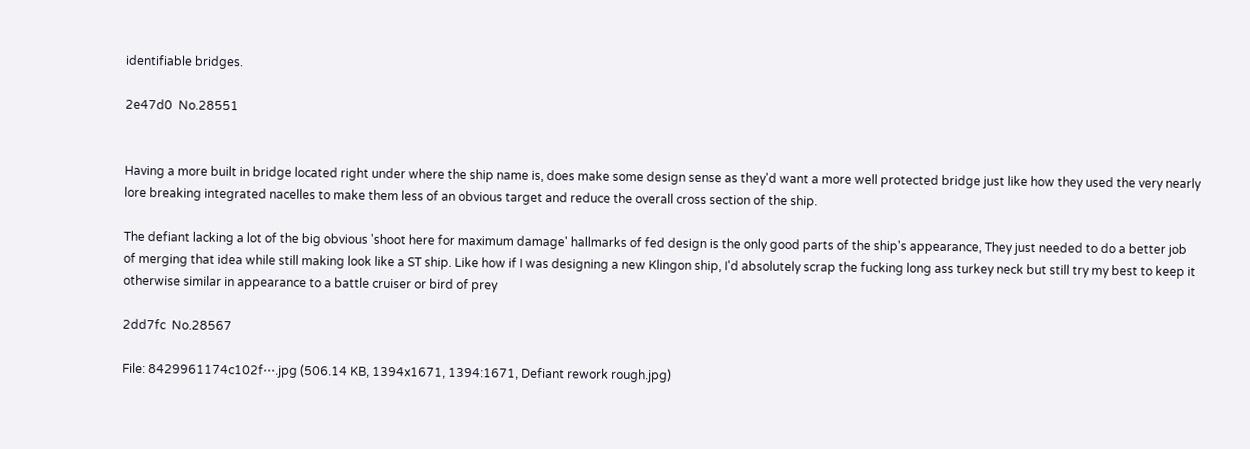identifiable bridges.

2e47d0  No.28551


Having a more built in bridge located right under where the ship name is, does make some design sense as they'd want a more well protected bridge just like how they used the very nearly lore breaking integrated nacelles to make them less of an obvious target and reduce the overall cross section of the ship.

The defiant lacking a lot of the big obvious 'shoot here for maximum damage' hallmarks of fed design is the only good parts of the ship's appearance, They just needed to do a better job of merging that idea while still making look like a ST ship. Like how if I was designing a new Klingon ship, I'd absolutely scrap the fucking long ass turkey neck but still try my best to keep it otherwise similar in appearance to a battle cruiser or bird of prey

2dd7fc  No.28567

File: 8429961174c102f⋯.jpg (506.14 KB, 1394x1671, 1394:1671, Defiant rework rough.jpg)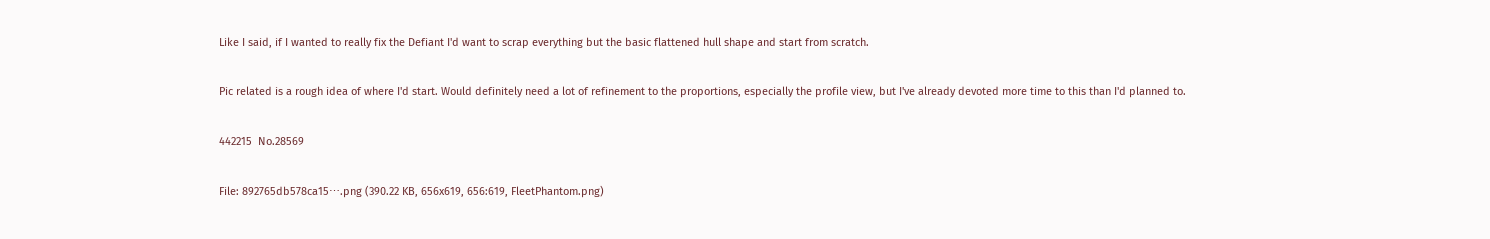Like I said, if I wanted to really fix the Defiant I'd want to scrap everything but the basic flattened hull shape and start from scratch.

Pic related is a rough idea of where I'd start. Would definitely need a lot of refinement to the proportions, especially the profile view, but I've already devoted more time to this than I'd planned to.

442215  No.28569

File: 892765db578ca15⋯.png (390.22 KB, 656x619, 656:619, FleetPhantom.png)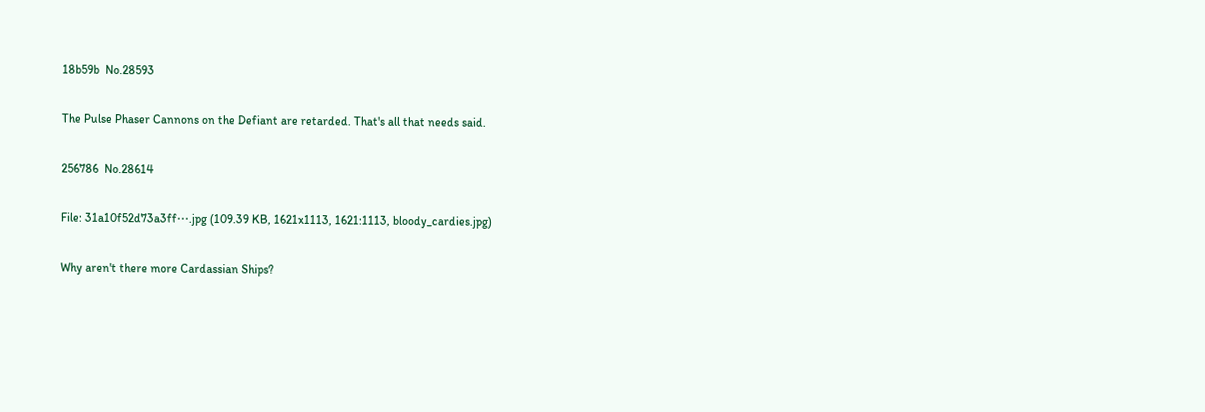18b59b  No.28593

The Pulse Phaser Cannons on the Defiant are retarded. That's all that needs said.

256786  No.28614

File: 31a10f52d73a3ff⋯.jpg (109.39 KB, 1621x1113, 1621:1113, bloody_cardies.jpg)

Why aren't there more Cardassian Ships?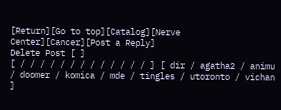[Return][Go to top][Catalog][Nerve Center][Cancer][Post a Reply]
Delete Post [ ]
[ / / / / / / / / / / / / / ] [ dir / agatha2 / animu / doomer / komica / mde / tingles / utoronto / vichan ]